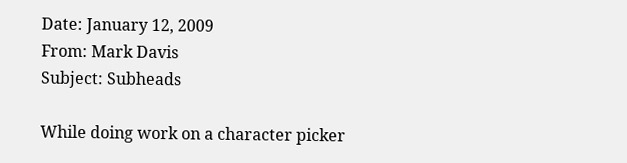Date: January 12, 2009
From: Mark Davis
Subject: Subheads

While doing work on a character picker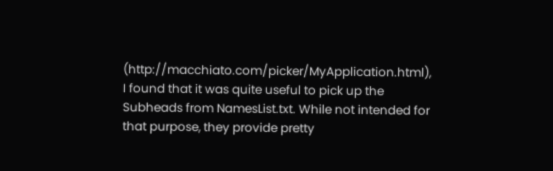(http://macchiato.com/picker/MyApplication.html), I found that it was quite useful to pick up the Subheads from NamesList.txt. While not intended for that purpose, they provide pretty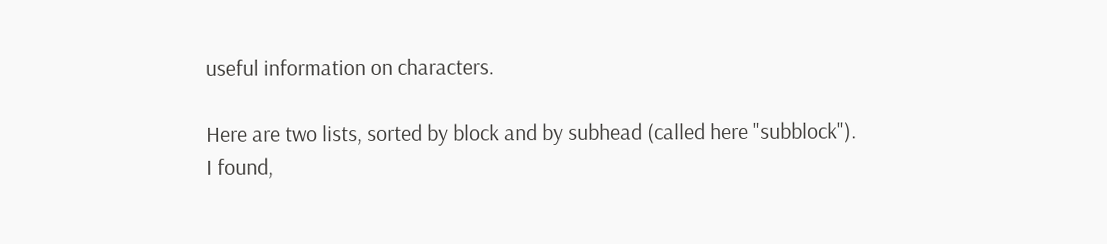useful information on characters.

Here are two lists, sorted by block and by subhead (called here "subblock").
I found,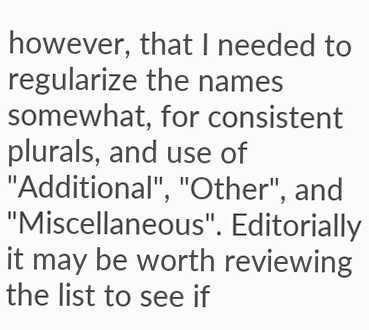however, that I needed to regularize the names somewhat, for consistent plurals, and use of "Additional", "Other", and "Miscellaneous". Editorially it may be worth reviewing the list to see if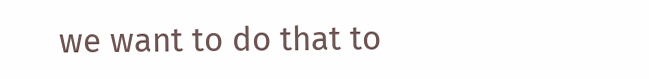we want to do that to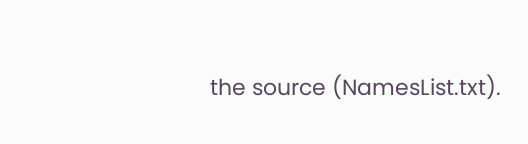the source (NamesList.txt).